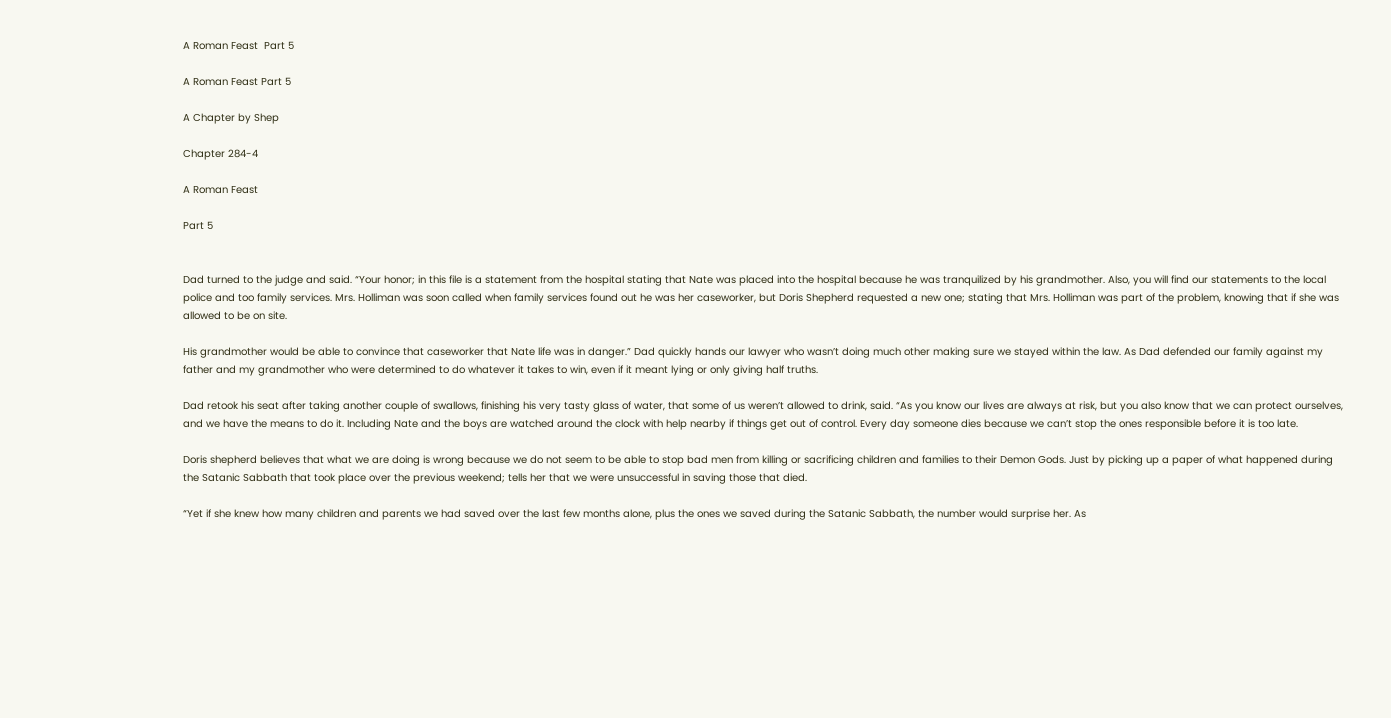A Roman Feast  Part 5

A Roman Feast Part 5

A Chapter by Shep

Chapter 284-4

A Roman Feast

Part 5


Dad turned to the judge and said. “Your honor; in this file is a statement from the hospital stating that Nate was placed into the hospital because he was tranquilized by his grandmother. Also, you will find our statements to the local police and too family services. Mrs. Holliman was soon called when family services found out he was her caseworker, but Doris Shepherd requested a new one; stating that Mrs. Holliman was part of the problem, knowing that if she was allowed to be on site.

His grandmother would be able to convince that caseworker that Nate life was in danger.” Dad quickly hands our lawyer who wasn’t doing much other making sure we stayed within the law. As Dad defended our family against my father and my grandmother who were determined to do whatever it takes to win, even if it meant lying or only giving half truths.

Dad retook his seat after taking another couple of swallows, finishing his very tasty glass of water, that some of us weren’t allowed to drink, said. “As you know our lives are always at risk, but you also know that we can protect ourselves, and we have the means to do it. Including Nate and the boys are watched around the clock with help nearby if things get out of control. Every day someone dies because we can’t stop the ones responsible before it is too late.

Doris shepherd believes that what we are doing is wrong because we do not seem to be able to stop bad men from killing or sacrificing children and families to their Demon Gods. Just by picking up a paper of what happened during the Satanic Sabbath that took place over the previous weekend; tells her that we were unsuccessful in saving those that died.

“Yet if she knew how many children and parents we had saved over the last few months alone, plus the ones we saved during the Satanic Sabbath, the number would surprise her. As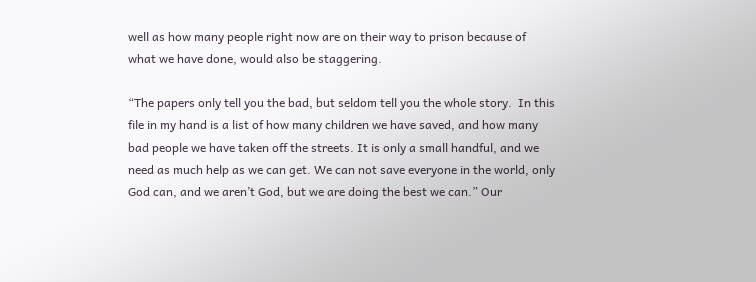well as how many people right now are on their way to prison because of what we have done, would also be staggering.

“The papers only tell you the bad, but seldom tell you the whole story.  In this file in my hand is a list of how many children we have saved, and how many bad people we have taken off the streets. It is only a small handful, and we need as much help as we can get. We can not save everyone in the world, only God can, and we aren’t God, but we are doing the best we can.” Our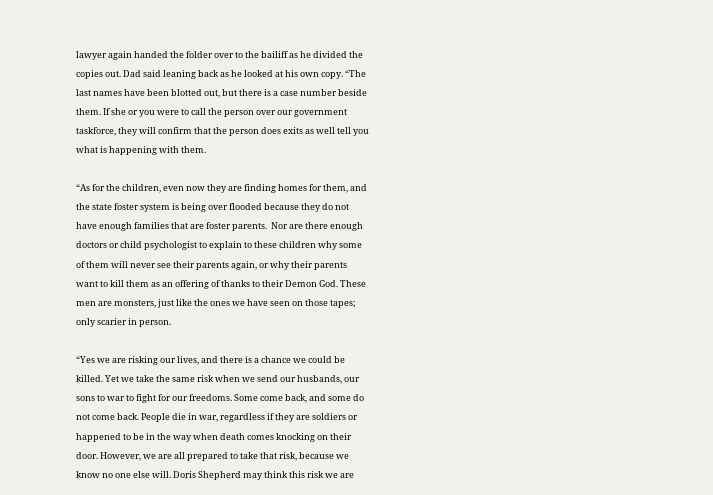lawyer again handed the folder over to the bailiff as he divided the copies out. Dad said leaning back as he looked at his own copy. “The last names have been blotted out, but there is a case number beside them. If she or you were to call the person over our government taskforce, they will confirm that the person does exits as well tell you what is happening with them.

“As for the children, even now they are finding homes for them, and the state foster system is being over flooded because they do not have enough families that are foster parents.  Nor are there enough doctors or child psychologist to explain to these children why some of them will never see their parents again, or why their parents want to kill them as an offering of thanks to their Demon God. These men are monsters, just like the ones we have seen on those tapes; only scarier in person.

“Yes we are risking our lives, and there is a chance we could be killed. Yet we take the same risk when we send our husbands, our sons to war to fight for our freedoms. Some come back, and some do not come back. People die in war, regardless if they are soldiers or happened to be in the way when death comes knocking on their door. However, we are all prepared to take that risk, because we know no one else will. Doris Shepherd may think this risk we are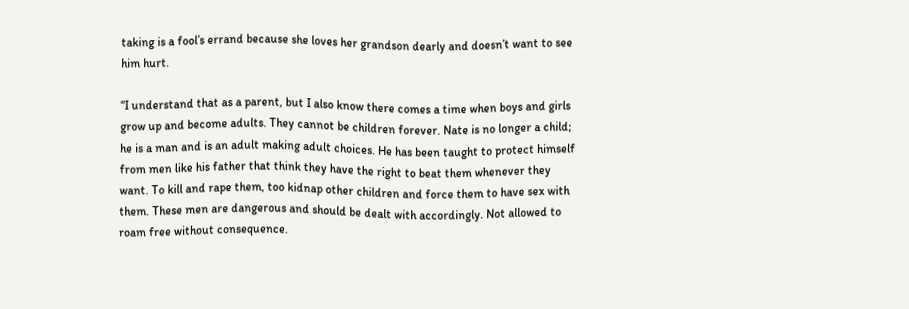taking is a fool’s errand because she loves her grandson dearly and doesn’t want to see him hurt.

“I understand that as a parent, but I also know there comes a time when boys and girls grow up and become adults. They cannot be children forever. Nate is no longer a child; he is a man and is an adult making adult choices. He has been taught to protect himself from men like his father that think they have the right to beat them whenever they want. To kill and rape them, too kidnap other children and force them to have sex with them. These men are dangerous and should be dealt with accordingly. Not allowed to roam free without consequence.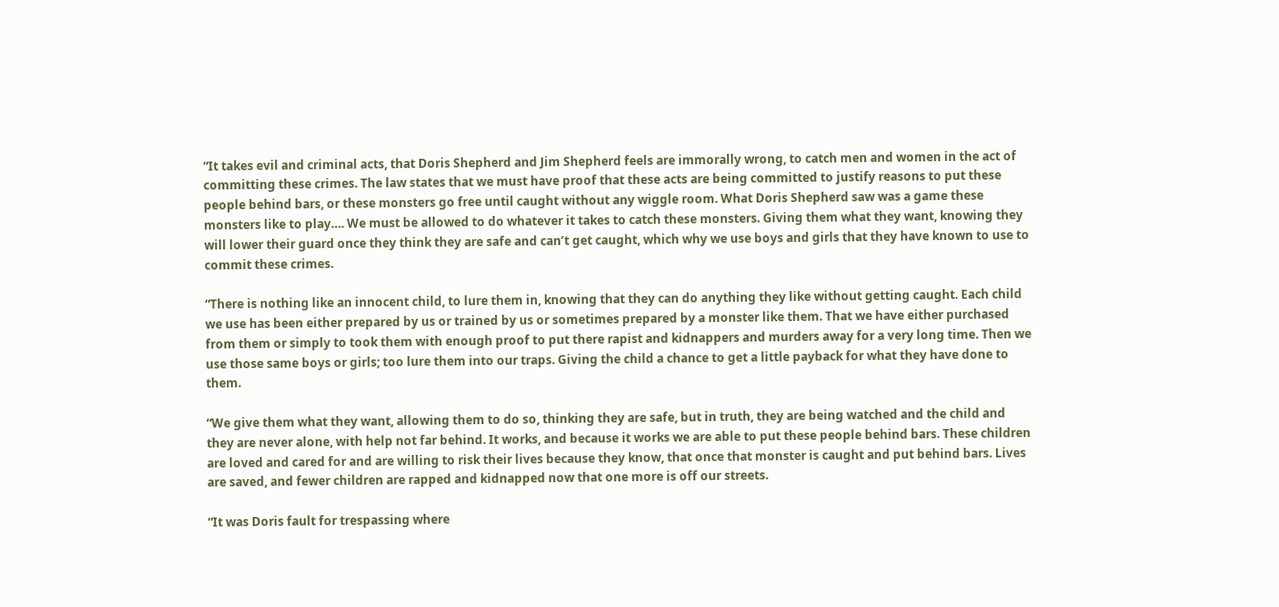“It takes evil and criminal acts, that Doris Shepherd and Jim Shepherd feels are immorally wrong, to catch men and women in the act of committing these crimes. The law states that we must have proof that these acts are being committed to justify reasons to put these people behind bars, or these monsters go free until caught without any wiggle room. What Doris Shepherd saw was a game these monsters like to play…. We must be allowed to do whatever it takes to catch these monsters. Giving them what they want, knowing they will lower their guard once they think they are safe and can’t get caught, which why we use boys and girls that they have known to use to commit these crimes.

“There is nothing like an innocent child, to lure them in, knowing that they can do anything they like without getting caught. Each child we use has been either prepared by us or trained by us or sometimes prepared by a monster like them. That we have either purchased from them or simply to took them with enough proof to put there rapist and kidnappers and murders away for a very long time. Then we use those same boys or girls; too lure them into our traps. Giving the child a chance to get a little payback for what they have done to them.

“We give them what they want, allowing them to do so, thinking they are safe, but in truth, they are being watched and the child and they are never alone, with help not far behind. It works, and because it works we are able to put these people behind bars. These children are loved and cared for and are willing to risk their lives because they know, that once that monster is caught and put behind bars. Lives are saved, and fewer children are rapped and kidnapped now that one more is off our streets.

“It was Doris fault for trespassing where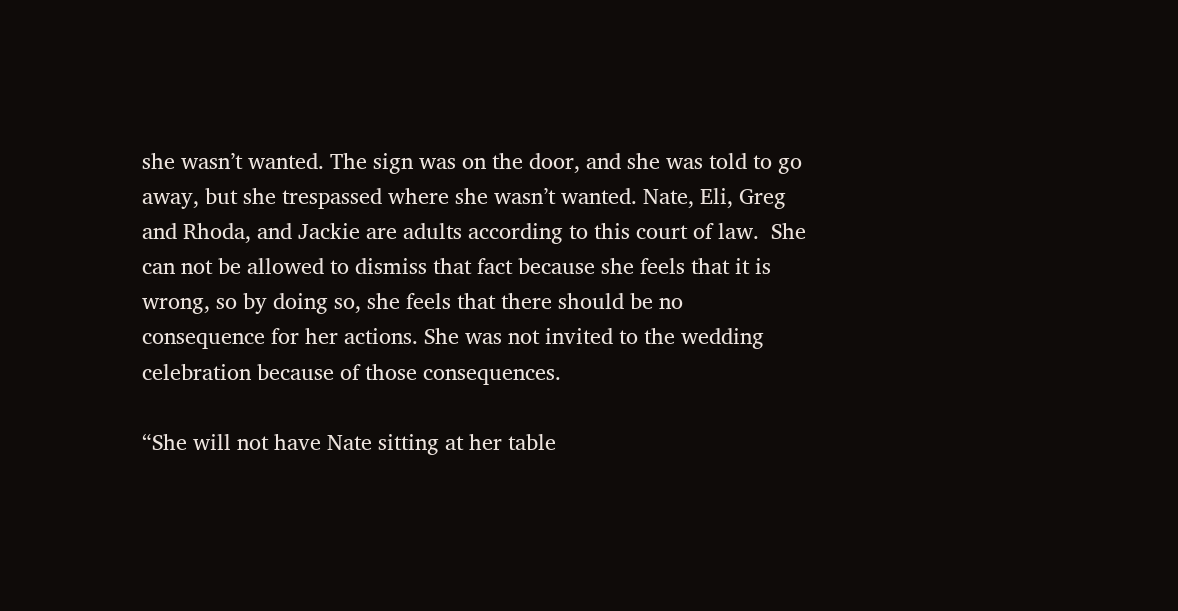she wasn’t wanted. The sign was on the door, and she was told to go away, but she trespassed where she wasn’t wanted. Nate, Eli, Greg and Rhoda, and Jackie are adults according to this court of law.  She can not be allowed to dismiss that fact because she feels that it is wrong, so by doing so, she feels that there should be no consequence for her actions. She was not invited to the wedding celebration because of those consequences.

“She will not have Nate sitting at her table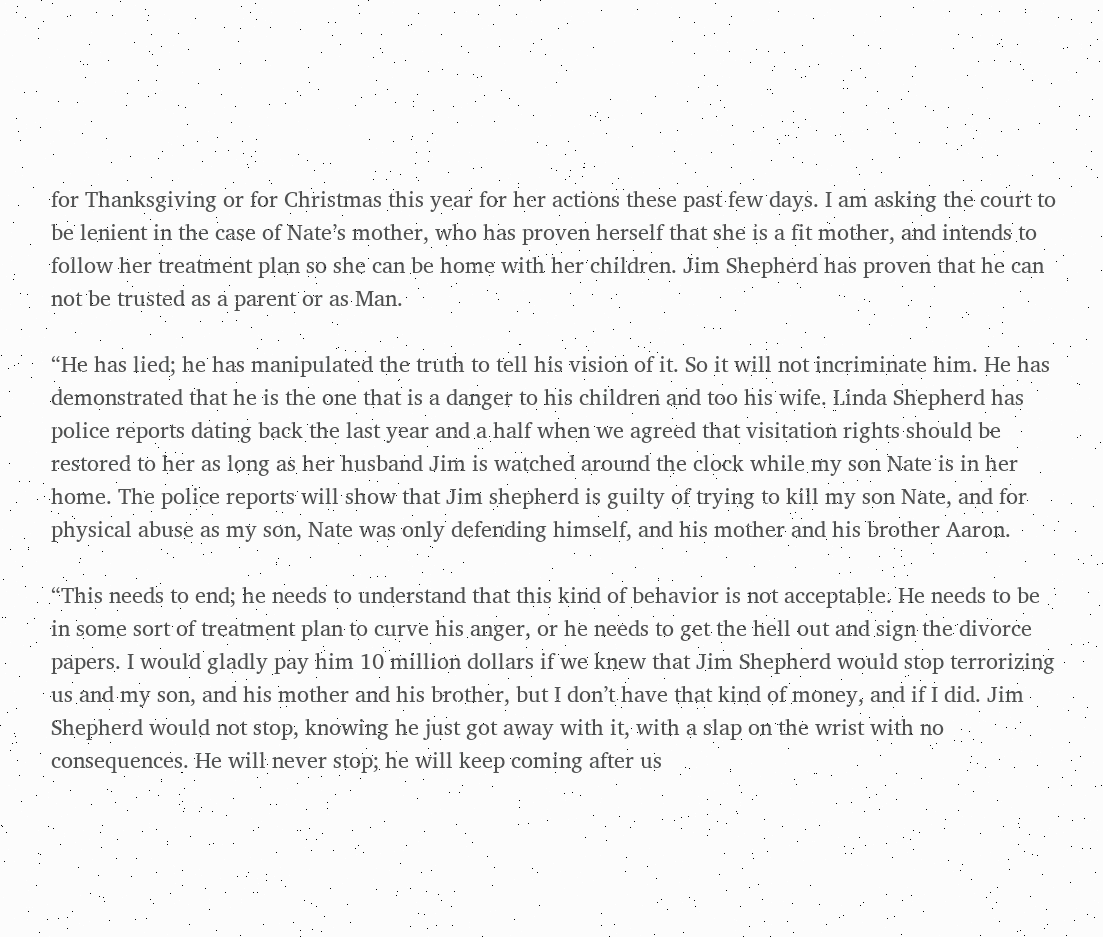for Thanksgiving or for Christmas this year for her actions these past few days. I am asking the court to be lenient in the case of Nate’s mother, who has proven herself that she is a fit mother, and intends to follow her treatment plan so she can be home with her children. Jim Shepherd has proven that he can not be trusted as a parent or as Man.

“He has lied; he has manipulated the truth to tell his vision of it. So it will not incriminate him. He has demonstrated that he is the one that is a danger to his children and too his wife. Linda Shepherd has police reports dating back the last year and a half when we agreed that visitation rights should be restored to her as long as her husband Jim is watched around the clock while my son Nate is in her home. The police reports will show that Jim shepherd is guilty of trying to kill my son Nate, and for physical abuse as my son, Nate was only defending himself, and his mother and his brother Aaron.

“This needs to end; he needs to understand that this kind of behavior is not acceptable. He needs to be in some sort of treatment plan to curve his anger, or he needs to get the hell out and sign the divorce papers. I would gladly pay him 10 million dollars if we knew that Jim Shepherd would stop terrorizing us and my son, and his mother and his brother, but I don’t have that kind of money, and if I did. Jim Shepherd would not stop, knowing he just got away with it, with a slap on the wrist with no consequences. He will never stop; he will keep coming after us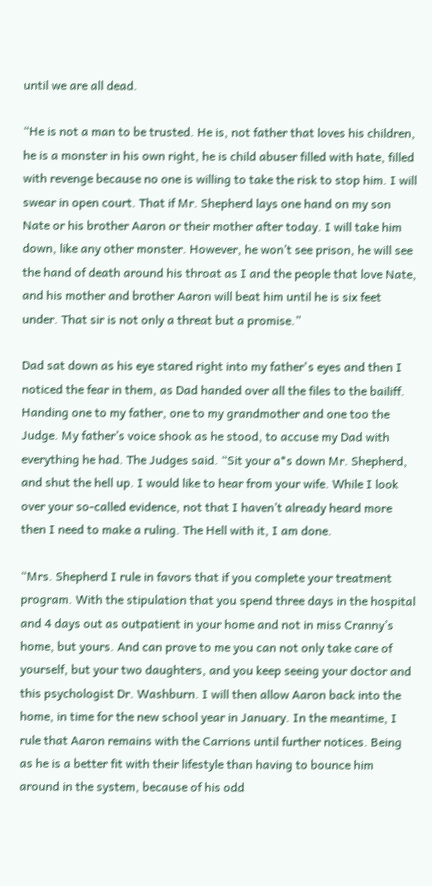until we are all dead.

“He is not a man to be trusted. He is, not father that loves his children, he is a monster in his own right, he is child abuser filled with hate, filled with revenge because no one is willing to take the risk to stop him. I will swear in open court. That if Mr. Shepherd lays one hand on my son Nate or his brother Aaron or their mother after today. I will take him down, like any other monster. However, he won’t see prison, he will see the hand of death around his throat as I and the people that love Nate, and his mother and brother Aaron will beat him until he is six feet under. That sir is not only a threat but a promise.”

Dad sat down as his eye stared right into my father's eyes and then I noticed the fear in them, as Dad handed over all the files to the bailiff. Handing one to my father, one to my grandmother and one too the Judge. My father’s voice shook as he stood, to accuse my Dad with everything he had. The Judges said. “Sit your a*s down Mr. Shepherd, and shut the hell up. I would like to hear from your wife. While I look over your so-called evidence, not that I haven’t already heard more then I need to make a ruling. The Hell with it, I am done.

“Mrs. Shepherd I rule in favors that if you complete your treatment program. With the stipulation that you spend three days in the hospital and 4 days out as outpatient in your home and not in miss Cranny’s home, but yours. And can prove to me you can not only take care of yourself, but your two daughters, and you keep seeing your doctor and this psychologist Dr. Washburn. I will then allow Aaron back into the home, in time for the new school year in January. In the meantime, I rule that Aaron remains with the Carrions until further notices. Being as he is a better fit with their lifestyle than having to bounce him around in the system, because of his odd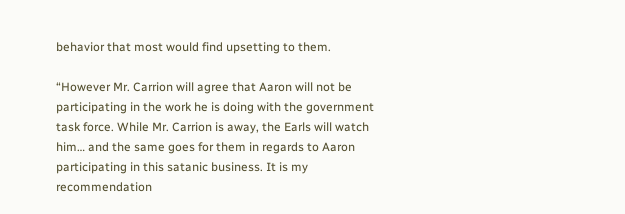behavior that most would find upsetting to them.

“However Mr. Carrion will agree that Aaron will not be participating in the work he is doing with the government task force. While Mr. Carrion is away, the Earls will watch him… and the same goes for them in regards to Aaron participating in this satanic business. It is my recommendation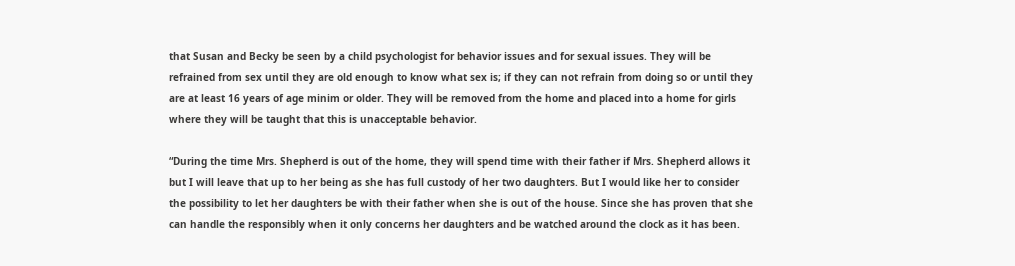that Susan and Becky be seen by a child psychologist for behavior issues and for sexual issues. They will be refrained from sex until they are old enough to know what sex is; if they can not refrain from doing so or until they are at least 16 years of age minim or older. They will be removed from the home and placed into a home for girls where they will be taught that this is unacceptable behavior.

“During the time Mrs. Shepherd is out of the home, they will spend time with their father if Mrs. Shepherd allows it but I will leave that up to her being as she has full custody of her two daughters. But I would like her to consider the possibility to let her daughters be with their father when she is out of the house. Since she has proven that she can handle the responsibly when it only concerns her daughters and be watched around the clock as it has been.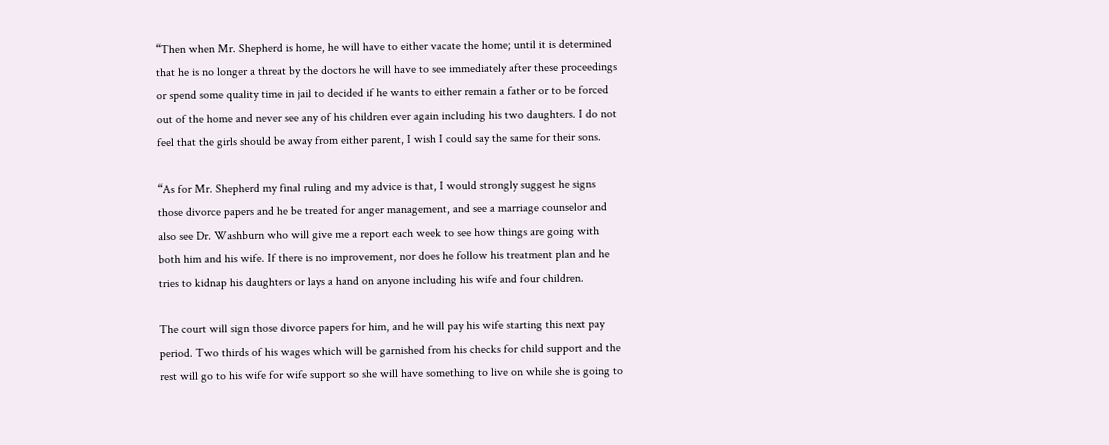“Then when Mr. Shepherd is home, he will have to either vacate the home; until it is determined that he is no longer a threat by the doctors he will have to see immediately after these proceedings or spend some quality time in jail to decided if he wants to either remain a father or to be forced out of the home and never see any of his children ever again including his two daughters. I do not feel that the girls should be away from either parent, I wish I could say the same for their sons.

“As for Mr. Shepherd my final ruling and my advice is that, I would strongly suggest he signs those divorce papers and he be treated for anger management, and see a marriage counselor and also see Dr. Washburn who will give me a report each week to see how things are going with both him and his wife. If there is no improvement, nor does he follow his treatment plan and he tries to kidnap his daughters or lays a hand on anyone including his wife and four children.

The court will sign those divorce papers for him, and he will pay his wife starting this next pay period. Two thirds of his wages which will be garnished from his checks for child support and the rest will go to his wife for wife support so she will have something to live on while she is going to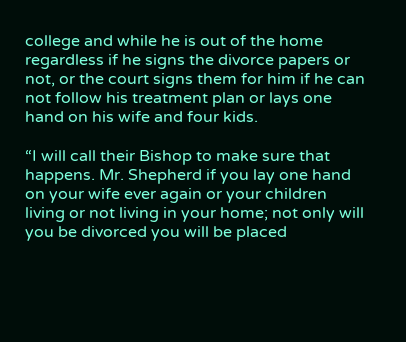college and while he is out of the home regardless if he signs the divorce papers or not, or the court signs them for him if he can not follow his treatment plan or lays one hand on his wife and four kids.

“I will call their Bishop to make sure that happens. Mr. Shepherd if you lay one hand on your wife ever again or your children living or not living in your home; not only will you be divorced you will be placed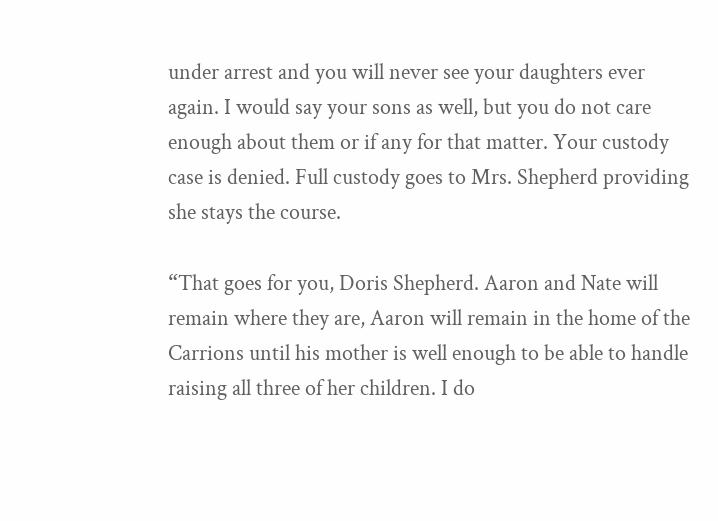under arrest and you will never see your daughters ever again. I would say your sons as well, but you do not care enough about them or if any for that matter. Your custody case is denied. Full custody goes to Mrs. Shepherd providing she stays the course.

“That goes for you, Doris Shepherd. Aaron and Nate will remain where they are, Aaron will remain in the home of the Carrions until his mother is well enough to be able to handle raising all three of her children. I do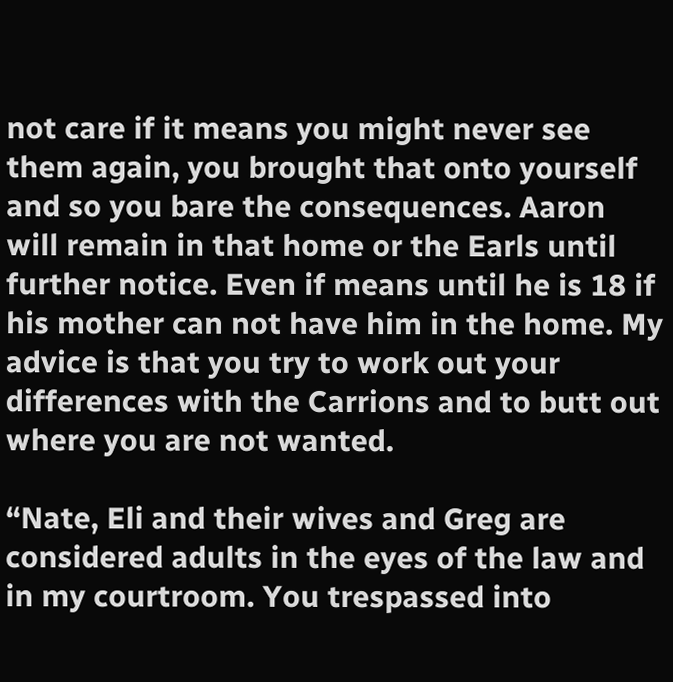not care if it means you might never see them again, you brought that onto yourself and so you bare the consequences. Aaron will remain in that home or the Earls until further notice. Even if means until he is 18 if his mother can not have him in the home. My advice is that you try to work out your differences with the Carrions and to butt out where you are not wanted.

“Nate, Eli and their wives and Greg are considered adults in the eyes of the law and in my courtroom. You trespassed into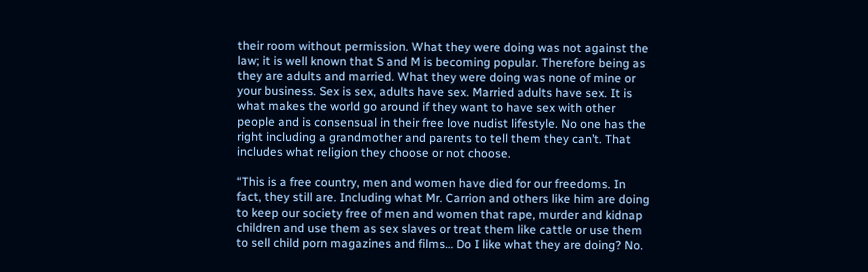their room without permission. What they were doing was not against the law; it is well known that S and M is becoming popular. Therefore being as they are adults and married. What they were doing was none of mine or your business. Sex is sex, adults have sex. Married adults have sex. It is what makes the world go around if they want to have sex with other people and is consensual in their free love nudist lifestyle. No one has the right including a grandmother and parents to tell them they can’t. That includes what religion they choose or not choose.

“This is a free country, men and women have died for our freedoms. In fact, they still are. Including what Mr. Carrion and others like him are doing to keep our society free of men and women that rape, murder and kidnap children and use them as sex slaves or treat them like cattle or use them to sell child porn magazines and films… Do I like what they are doing? No.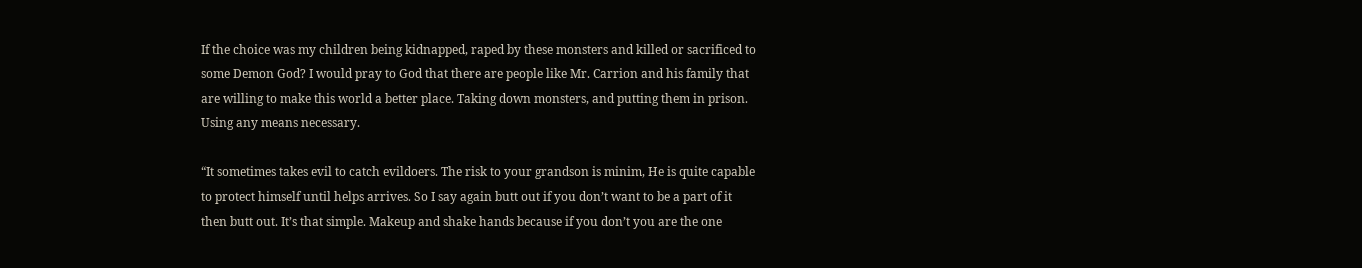If the choice was my children being kidnapped, raped by these monsters and killed or sacrificed to some Demon God? I would pray to God that there are people like Mr. Carrion and his family that are willing to make this world a better place. Taking down monsters, and putting them in prison. Using any means necessary.

“It sometimes takes evil to catch evildoers. The risk to your grandson is minim, He is quite capable to protect himself until helps arrives. So I say again butt out if you don’t want to be a part of it then butt out. It’s that simple. Makeup and shake hands because if you don’t you are the one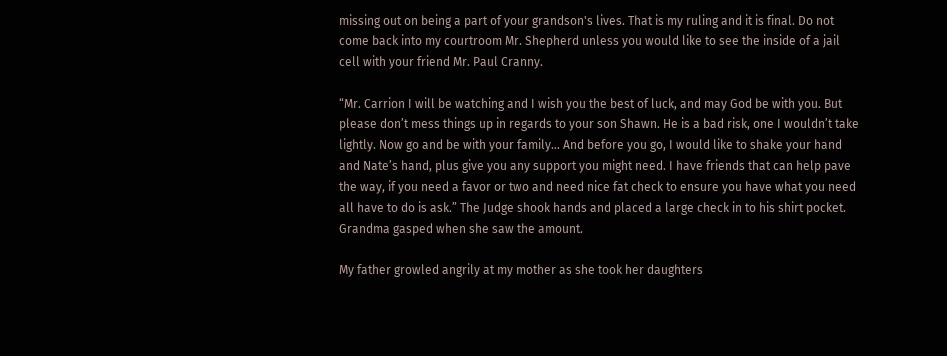missing out on being a part of your grandson's lives. That is my ruling and it is final. Do not come back into my courtroom Mr. Shepherd unless you would like to see the inside of a jail cell with your friend Mr. Paul Cranny.

“Mr. Carrion I will be watching and I wish you the best of luck, and may God be with you. But please don’t mess things up in regards to your son Shawn. He is a bad risk, one I wouldn’t take lightly. Now go and be with your family… And before you go, I would like to shake your hand and Nate’s hand, plus give you any support you might need. I have friends that can help pave the way, if you need a favor or two and need nice fat check to ensure you have what you need all have to do is ask.” The Judge shook hands and placed a large check in to his shirt pocket. Grandma gasped when she saw the amount.

My father growled angrily at my mother as she took her daughters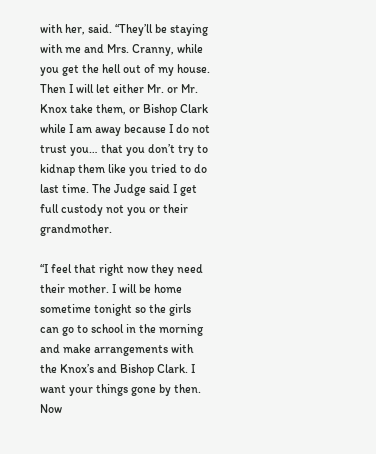with her, said. “They’ll be staying with me and Mrs. Cranny, while you get the hell out of my house. Then I will let either Mr. or Mr. Knox take them, or Bishop Clark while I am away because I do not trust you… that you don’t try to kidnap them like you tried to do last time. The Judge said I get full custody not you or their grandmother.

“I feel that right now they need their mother. I will be home sometime tonight so the girls can go to school in the morning and make arrangements with the Knox’s and Bishop Clark. I want your things gone by then. Now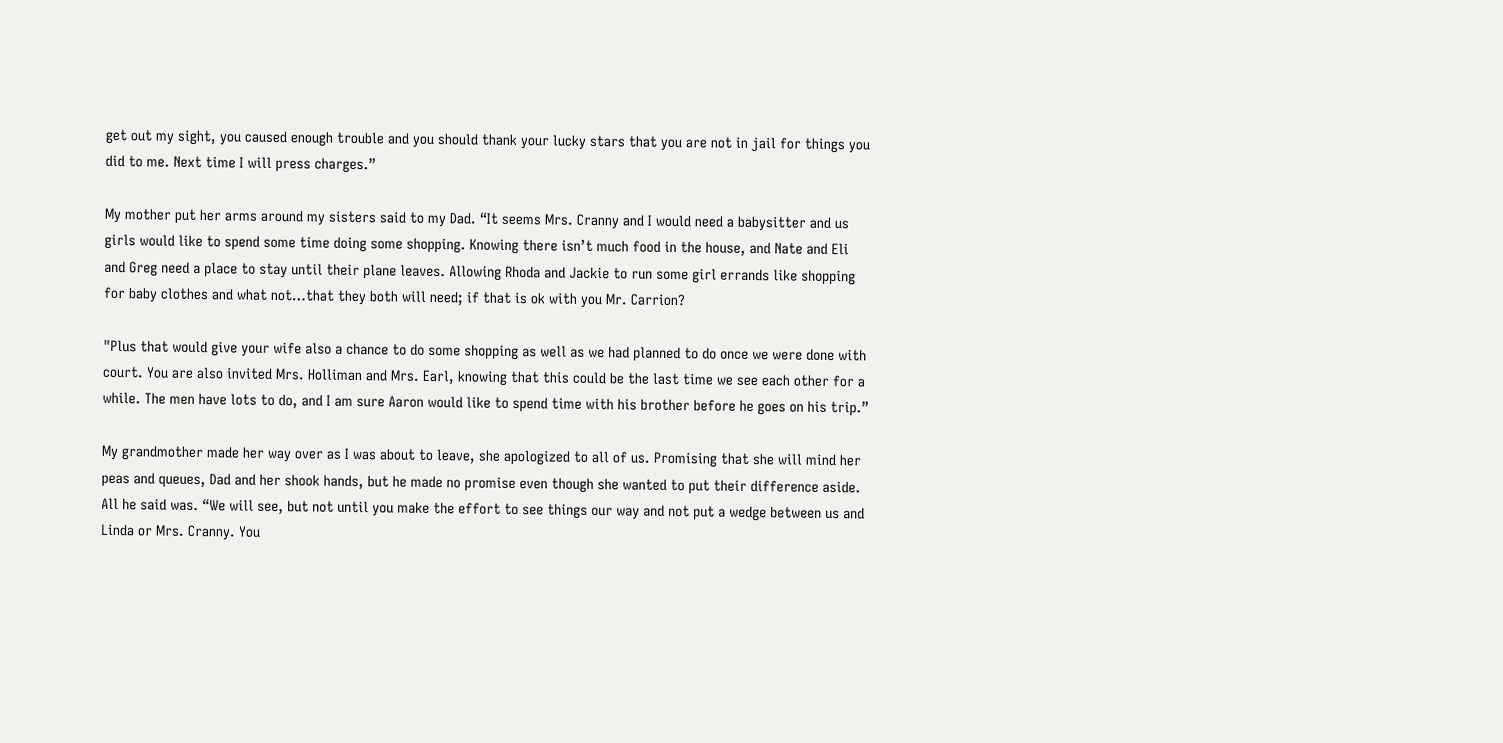get out my sight, you caused enough trouble and you should thank your lucky stars that you are not in jail for things you did to me. Next time I will press charges.”

My mother put her arms around my sisters said to my Dad. “It seems Mrs. Cranny and I would need a babysitter and us girls would like to spend some time doing some shopping. Knowing there isn’t much food in the house, and Nate and Eli and Greg need a place to stay until their plane leaves. Allowing Rhoda and Jackie to run some girl errands like shopping for baby clothes and what not…that they both will need; if that is ok with you Mr. Carrion?

"Plus that would give your wife also a chance to do some shopping as well as we had planned to do once we were done with court. You are also invited Mrs. Holliman and Mrs. Earl, knowing that this could be the last time we see each other for a while. The men have lots to do, and I am sure Aaron would like to spend time with his brother before he goes on his trip.”

My grandmother made her way over as I was about to leave, she apologized to all of us. Promising that she will mind her peas and queues, Dad and her shook hands, but he made no promise even though she wanted to put their difference aside. All he said was. “We will see, but not until you make the effort to see things our way and not put a wedge between us and Linda or Mrs. Cranny. You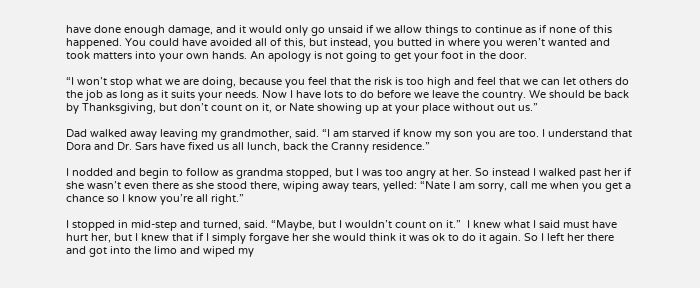have done enough damage, and it would only go unsaid if we allow things to continue as if none of this happened. You could have avoided all of this, but instead, you butted in where you weren’t wanted and took matters into your own hands. An apology is not going to get your foot in the door.

“I won’t stop what we are doing, because you feel that the risk is too high and feel that we can let others do the job as long as it suits your needs. Now I have lots to do before we leave the country. We should be back by Thanksgiving, but don’t count on it, or Nate showing up at your place without out us.”

Dad walked away leaving my grandmother, said. “I am starved if know my son you are too. I understand that Dora and Dr. Sars have fixed us all lunch, back the Cranny residence.”

I nodded and begin to follow as grandma stopped, but I was too angry at her. So instead I walked past her if she wasn’t even there as she stood there, wiping away tears, yelled: “Nate I am sorry, call me when you get a chance so I know you’re all right.”

I stopped in mid-step and turned, said. “Maybe, but I wouldn’t count on it.”  I knew what I said must have hurt her, but I knew that if I simply forgave her she would think it was ok to do it again. So I left her there and got into the limo and wiped my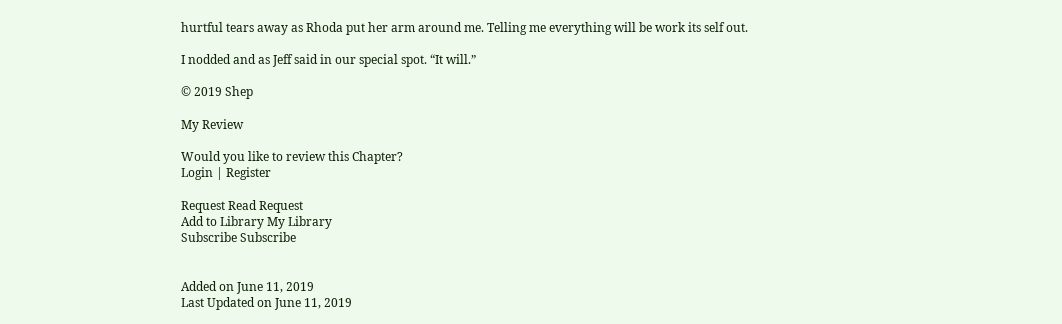hurtful tears away as Rhoda put her arm around me. Telling me everything will be work its self out.

I nodded and as Jeff said in our special spot. “It will.”

© 2019 Shep

My Review

Would you like to review this Chapter?
Login | Register

Request Read Request
Add to Library My Library
Subscribe Subscribe


Added on June 11, 2019
Last Updated on June 11, 2019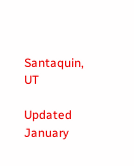Santaquin, UT

Updated January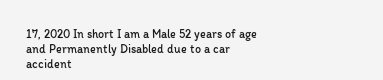17, 2020 In short I am a Male 52 years of age and Permanently Disabled due to a car accident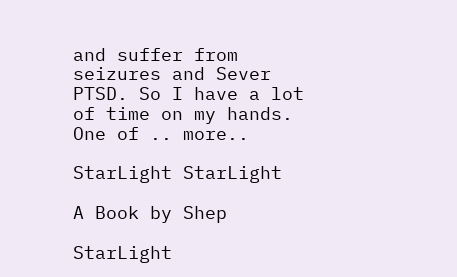and suffer from seizures and Sever PTSD. So I have a lot of time on my hands. One of .. more..

StarLight StarLight

A Book by Shep

StarLight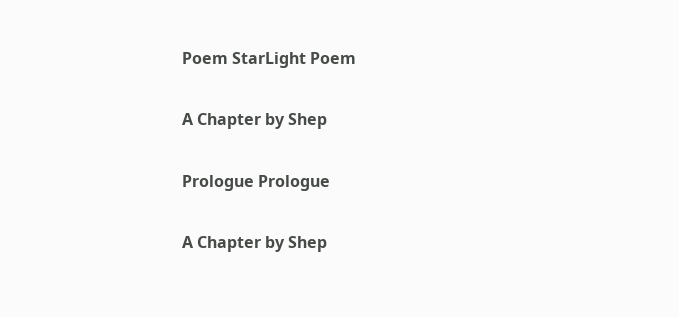Poem StarLight Poem

A Chapter by Shep

Prologue Prologue

A Chapter by Shep